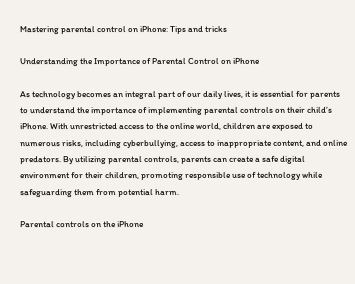Mastering parental control on iPhone: Tips and tricks

Understanding the Importance of Parental Control on iPhone

As technology becomes an integral part of our daily lives, it is essential for parents to understand the importance of implementing parental controls on their child’s iPhone. With unrestricted access to the online world, children are exposed to numerous risks, including cyberbullying, access to inappropriate content, and online predators. By utilizing parental controls, parents can create a safe digital environment for their children, promoting responsible use of technology while safeguarding them from potential harm.

Parental controls on the iPhone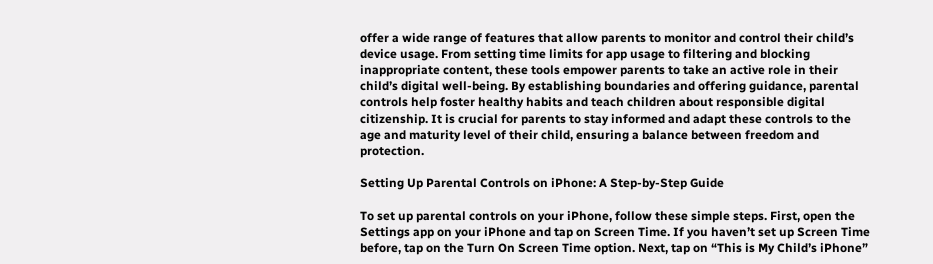offer a wide range of features that allow parents to monitor and control their child’s device usage. From setting time limits for app usage to filtering and blocking inappropriate content, these tools empower parents to take an active role in their child’s digital well-being. By establishing boundaries and offering guidance, parental controls help foster healthy habits and teach children about responsible digital citizenship. It is crucial for parents to stay informed and adapt these controls to the age and maturity level of their child, ensuring a balance between freedom and protection.

Setting Up Parental Controls on iPhone: A Step-by-Step Guide

To set up parental controls on your iPhone, follow these simple steps. First, open the Settings app on your iPhone and tap on Screen Time. If you haven’t set up Screen Time before, tap on the Turn On Screen Time option. Next, tap on “This is My Child’s iPhone”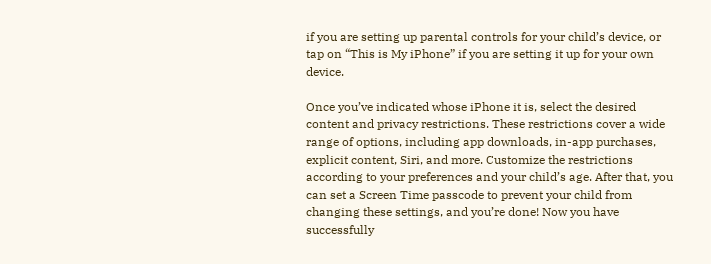if you are setting up parental controls for your child’s device, or tap on “This is My iPhone” if you are setting it up for your own device.

Once you’ve indicated whose iPhone it is, select the desired content and privacy restrictions. These restrictions cover a wide range of options, including app downloads, in-app purchases, explicit content, Siri, and more. Customize the restrictions according to your preferences and your child’s age. After that, you can set a Screen Time passcode to prevent your child from changing these settings, and you’re done! Now you have successfully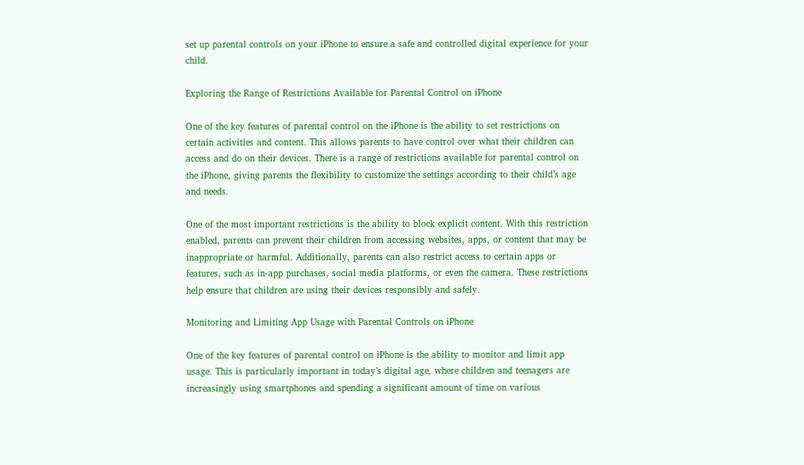set up parental controls on your iPhone to ensure a safe and controlled digital experience for your child.

Exploring the Range of Restrictions Available for Parental Control on iPhone

One of the key features of parental control on the iPhone is the ability to set restrictions on certain activities and content. This allows parents to have control over what their children can access and do on their devices. There is a range of restrictions available for parental control on the iPhone, giving parents the flexibility to customize the settings according to their child’s age and needs.

One of the most important restrictions is the ability to block explicit content. With this restriction enabled, parents can prevent their children from accessing websites, apps, or content that may be inappropriate or harmful. Additionally, parents can also restrict access to certain apps or features, such as in-app purchases, social media platforms, or even the camera. These restrictions help ensure that children are using their devices responsibly and safely.

Monitoring and Limiting App Usage with Parental Controls on iPhone

One of the key features of parental control on iPhone is the ability to monitor and limit app usage. This is particularly important in today’s digital age, where children and teenagers are increasingly using smartphones and spending a significant amount of time on various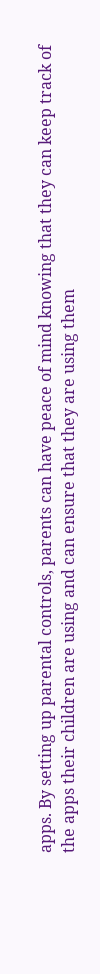apps. By setting up parental controls, parents can have peace of mind knowing that they can keep track of the apps their children are using and can ensure that they are using them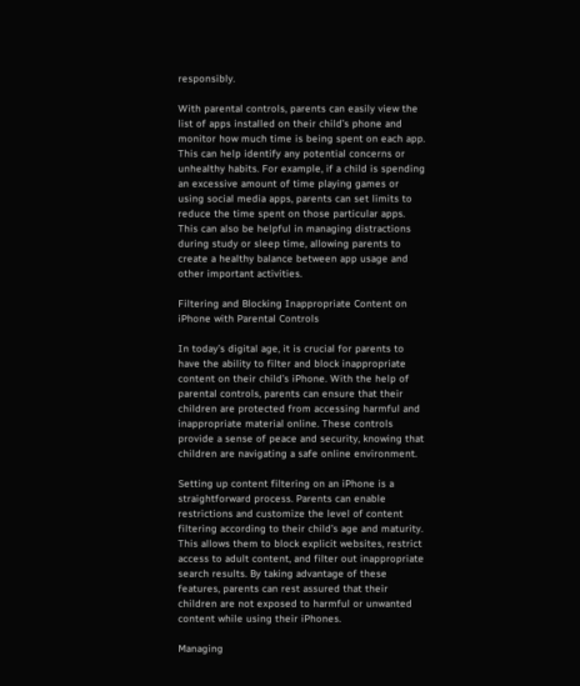responsibly.

With parental controls, parents can easily view the list of apps installed on their child’s phone and monitor how much time is being spent on each app. This can help identify any potential concerns or unhealthy habits. For example, if a child is spending an excessive amount of time playing games or using social media apps, parents can set limits to reduce the time spent on those particular apps. This can also be helpful in managing distractions during study or sleep time, allowing parents to create a healthy balance between app usage and other important activities.

Filtering and Blocking Inappropriate Content on iPhone with Parental Controls

In today’s digital age, it is crucial for parents to have the ability to filter and block inappropriate content on their child’s iPhone. With the help of parental controls, parents can ensure that their children are protected from accessing harmful and inappropriate material online. These controls provide a sense of peace and security, knowing that children are navigating a safe online environment.

Setting up content filtering on an iPhone is a straightforward process. Parents can enable restrictions and customize the level of content filtering according to their child’s age and maturity. This allows them to block explicit websites, restrict access to adult content, and filter out inappropriate search results. By taking advantage of these features, parents can rest assured that their children are not exposed to harmful or unwanted content while using their iPhones.

Managing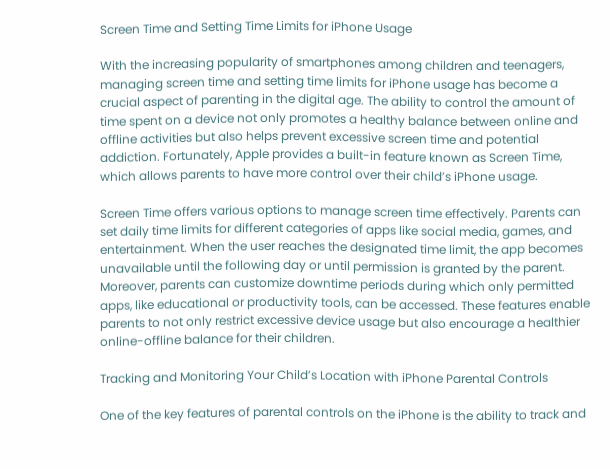Screen Time and Setting Time Limits for iPhone Usage

With the increasing popularity of smartphones among children and teenagers, managing screen time and setting time limits for iPhone usage has become a crucial aspect of parenting in the digital age. The ability to control the amount of time spent on a device not only promotes a healthy balance between online and offline activities but also helps prevent excessive screen time and potential addiction. Fortunately, Apple provides a built-in feature known as Screen Time, which allows parents to have more control over their child’s iPhone usage.

Screen Time offers various options to manage screen time effectively. Parents can set daily time limits for different categories of apps like social media, games, and entertainment. When the user reaches the designated time limit, the app becomes unavailable until the following day or until permission is granted by the parent. Moreover, parents can customize downtime periods during which only permitted apps, like educational or productivity tools, can be accessed. These features enable parents to not only restrict excessive device usage but also encourage a healthier online-offline balance for their children.

Tracking and Monitoring Your Child’s Location with iPhone Parental Controls

One of the key features of parental controls on the iPhone is the ability to track and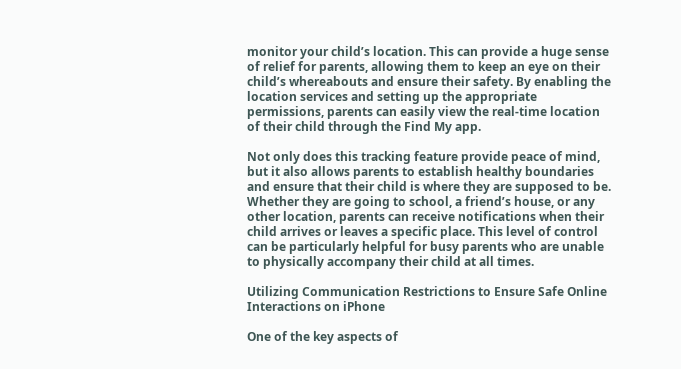monitor your child’s location. This can provide a huge sense of relief for parents, allowing them to keep an eye on their child’s whereabouts and ensure their safety. By enabling the location services and setting up the appropriate permissions, parents can easily view the real-time location of their child through the Find My app.

Not only does this tracking feature provide peace of mind, but it also allows parents to establish healthy boundaries and ensure that their child is where they are supposed to be. Whether they are going to school, a friend’s house, or any other location, parents can receive notifications when their child arrives or leaves a specific place. This level of control can be particularly helpful for busy parents who are unable to physically accompany their child at all times.

Utilizing Communication Restrictions to Ensure Safe Online Interactions on iPhone

One of the key aspects of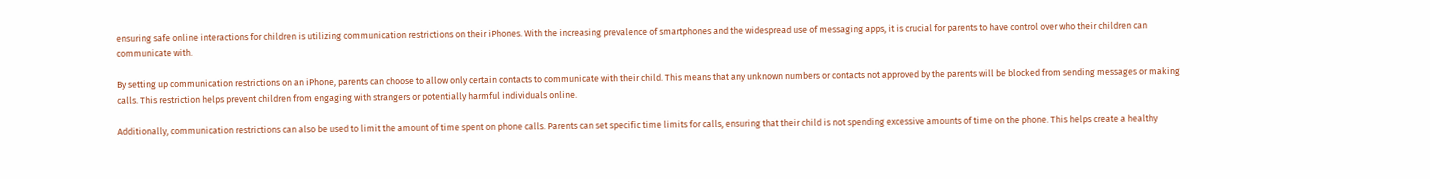ensuring safe online interactions for children is utilizing communication restrictions on their iPhones. With the increasing prevalence of smartphones and the widespread use of messaging apps, it is crucial for parents to have control over who their children can communicate with.

By setting up communication restrictions on an iPhone, parents can choose to allow only certain contacts to communicate with their child. This means that any unknown numbers or contacts not approved by the parents will be blocked from sending messages or making calls. This restriction helps prevent children from engaging with strangers or potentially harmful individuals online.

Additionally, communication restrictions can also be used to limit the amount of time spent on phone calls. Parents can set specific time limits for calls, ensuring that their child is not spending excessive amounts of time on the phone. This helps create a healthy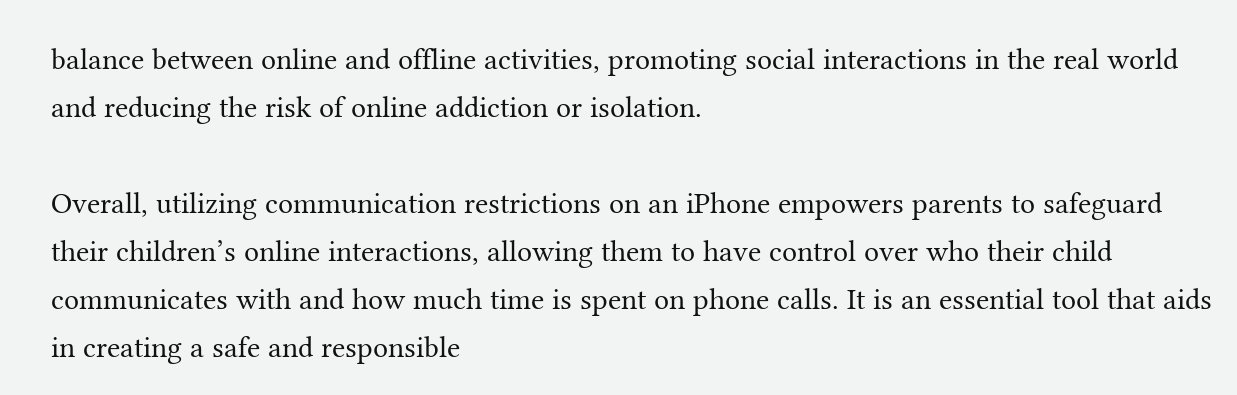balance between online and offline activities, promoting social interactions in the real world and reducing the risk of online addiction or isolation.

Overall, utilizing communication restrictions on an iPhone empowers parents to safeguard their children’s online interactions, allowing them to have control over who their child communicates with and how much time is spent on phone calls. It is an essential tool that aids in creating a safe and responsible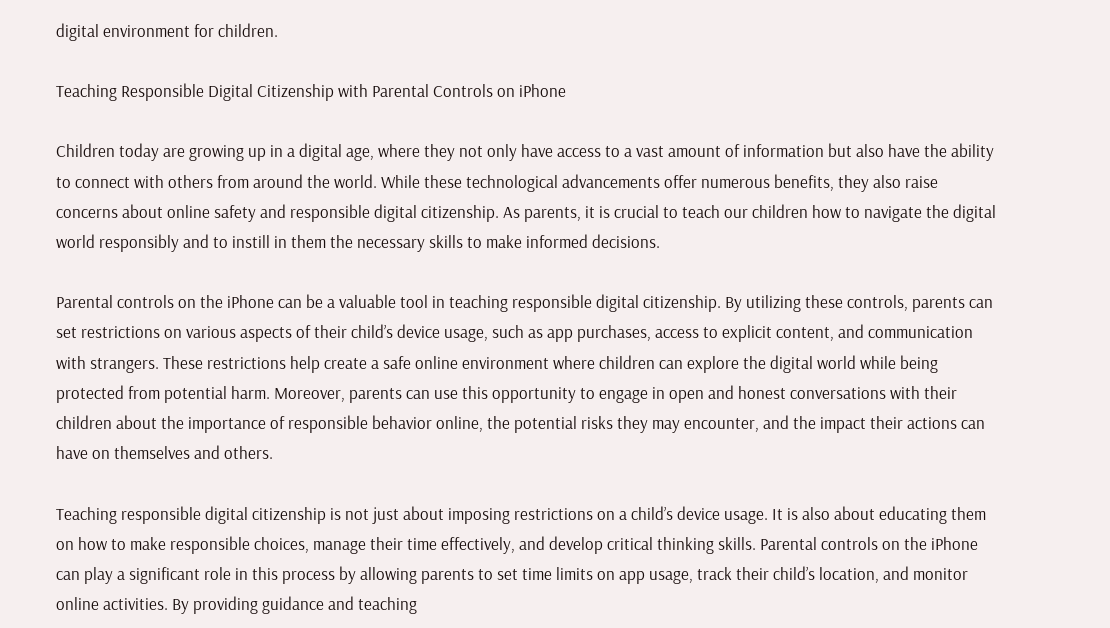digital environment for children.

Teaching Responsible Digital Citizenship with Parental Controls on iPhone

Children today are growing up in a digital age, where they not only have access to a vast amount of information but also have the ability to connect with others from around the world. While these technological advancements offer numerous benefits, they also raise concerns about online safety and responsible digital citizenship. As parents, it is crucial to teach our children how to navigate the digital world responsibly and to instill in them the necessary skills to make informed decisions.

Parental controls on the iPhone can be a valuable tool in teaching responsible digital citizenship. By utilizing these controls, parents can set restrictions on various aspects of their child’s device usage, such as app purchases, access to explicit content, and communication with strangers. These restrictions help create a safe online environment where children can explore the digital world while being protected from potential harm. Moreover, parents can use this opportunity to engage in open and honest conversations with their children about the importance of responsible behavior online, the potential risks they may encounter, and the impact their actions can have on themselves and others.

Teaching responsible digital citizenship is not just about imposing restrictions on a child’s device usage. It is also about educating them on how to make responsible choices, manage their time effectively, and develop critical thinking skills. Parental controls on the iPhone can play a significant role in this process by allowing parents to set time limits on app usage, track their child’s location, and monitor online activities. By providing guidance and teaching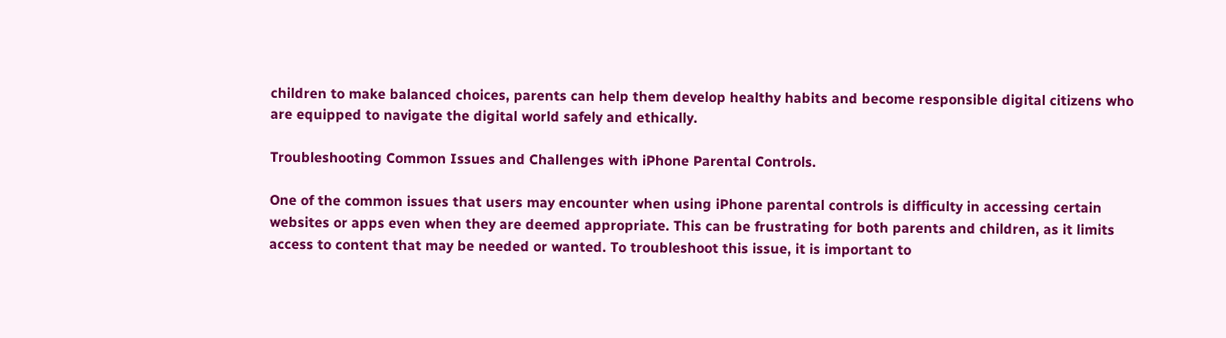children to make balanced choices, parents can help them develop healthy habits and become responsible digital citizens who are equipped to navigate the digital world safely and ethically.

Troubleshooting Common Issues and Challenges with iPhone Parental Controls.

One of the common issues that users may encounter when using iPhone parental controls is difficulty in accessing certain websites or apps even when they are deemed appropriate. This can be frustrating for both parents and children, as it limits access to content that may be needed or wanted. To troubleshoot this issue, it is important to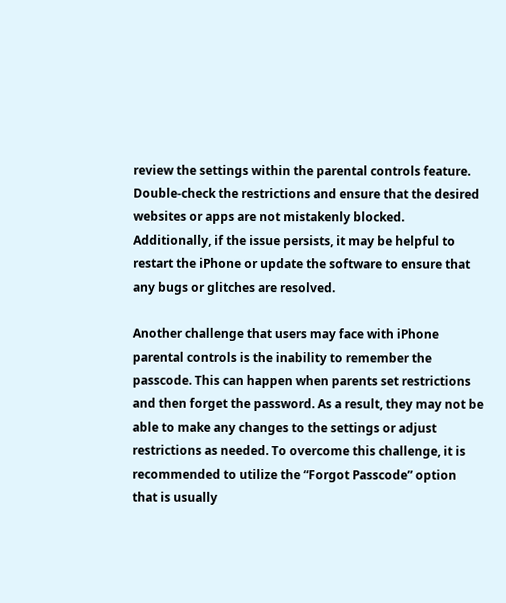review the settings within the parental controls feature. Double-check the restrictions and ensure that the desired websites or apps are not mistakenly blocked. Additionally, if the issue persists, it may be helpful to restart the iPhone or update the software to ensure that any bugs or glitches are resolved.

Another challenge that users may face with iPhone parental controls is the inability to remember the passcode. This can happen when parents set restrictions and then forget the password. As a result, they may not be able to make any changes to the settings or adjust restrictions as needed. To overcome this challenge, it is recommended to utilize the “Forgot Passcode” option that is usually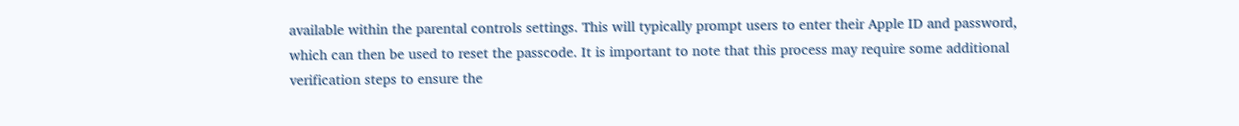available within the parental controls settings. This will typically prompt users to enter their Apple ID and password, which can then be used to reset the passcode. It is important to note that this process may require some additional verification steps to ensure the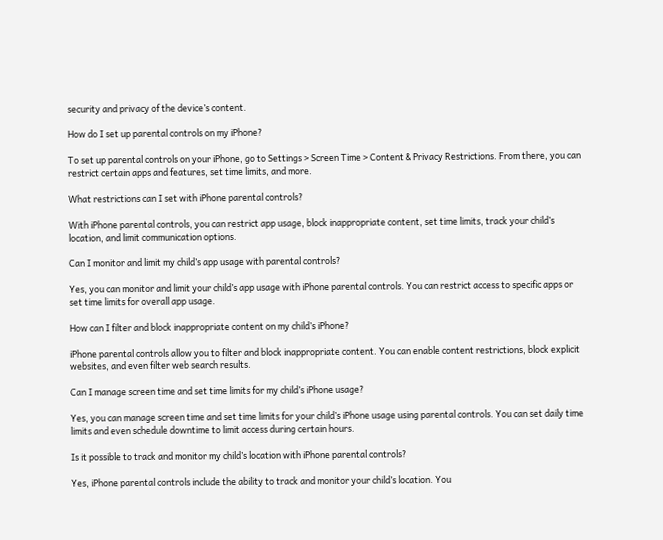security and privacy of the device’s content.

How do I set up parental controls on my iPhone?

To set up parental controls on your iPhone, go to Settings > Screen Time > Content & Privacy Restrictions. From there, you can restrict certain apps and features, set time limits, and more.

What restrictions can I set with iPhone parental controls?

With iPhone parental controls, you can restrict app usage, block inappropriate content, set time limits, track your child’s location, and limit communication options.

Can I monitor and limit my child’s app usage with parental controls?

Yes, you can monitor and limit your child’s app usage with iPhone parental controls. You can restrict access to specific apps or set time limits for overall app usage.

How can I filter and block inappropriate content on my child’s iPhone?

iPhone parental controls allow you to filter and block inappropriate content. You can enable content restrictions, block explicit websites, and even filter web search results.

Can I manage screen time and set time limits for my child’s iPhone usage?

Yes, you can manage screen time and set time limits for your child’s iPhone usage using parental controls. You can set daily time limits and even schedule downtime to limit access during certain hours.

Is it possible to track and monitor my child’s location with iPhone parental controls?

Yes, iPhone parental controls include the ability to track and monitor your child’s location. You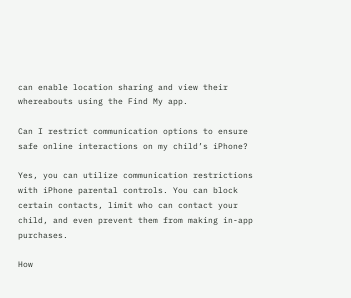can enable location sharing and view their whereabouts using the Find My app.

Can I restrict communication options to ensure safe online interactions on my child’s iPhone?

Yes, you can utilize communication restrictions with iPhone parental controls. You can block certain contacts, limit who can contact your child, and even prevent them from making in-app purchases.

How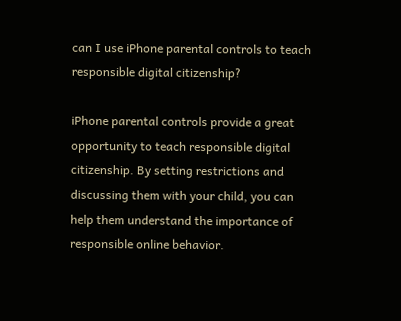can I use iPhone parental controls to teach responsible digital citizenship?

iPhone parental controls provide a great opportunity to teach responsible digital citizenship. By setting restrictions and discussing them with your child, you can help them understand the importance of responsible online behavior.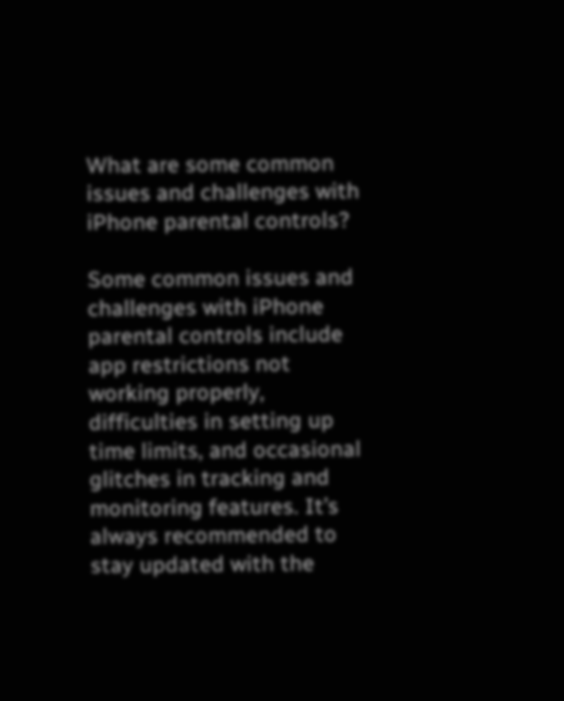What are some common issues and challenges with iPhone parental controls?

Some common issues and challenges with iPhone parental controls include app restrictions not working properly, difficulties in setting up time limits, and occasional glitches in tracking and monitoring features. It’s always recommended to stay updated with the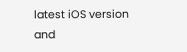latest iOS version and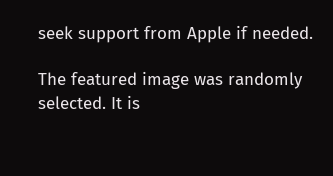seek support from Apple if needed.

The featured image was randomly selected. It is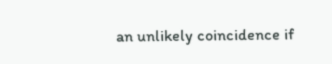an unlikely coincidence if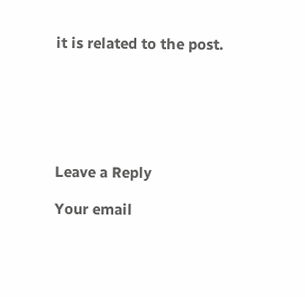it is related to the post.






Leave a Reply

Your email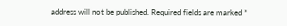address will not be published. Required fields are marked *